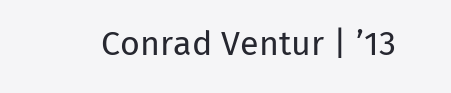Conrad Ventur | ’13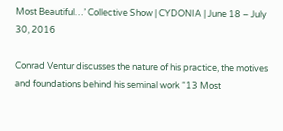Most Beautiful…’ Collective Show | CYDONIA | June 18 – July 30, 2016

Conrad Ventur discusses the nature of his practice, the motives and foundations behind his seminal work “13 Most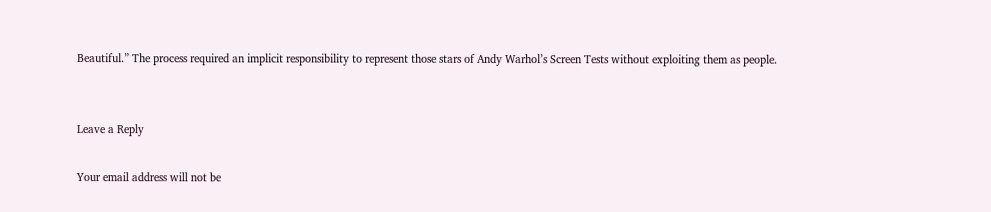Beautiful.” The process required an implicit responsibility to represent those stars of Andy Warhol’s Screen Tests without exploiting them as people.


Leave a Reply

Your email address will not be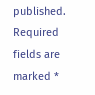published. Required fields are marked *